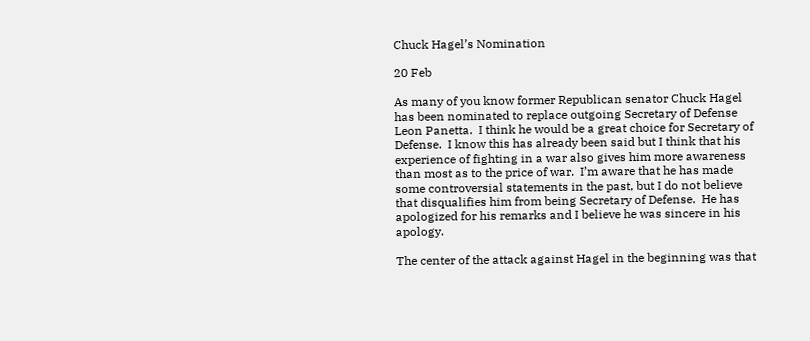Chuck Hagel’s Nomination

20 Feb

As many of you know former Republican senator Chuck Hagel has been nominated to replace outgoing Secretary of Defense Leon Panetta.  I think he would be a great choice for Secretary of Defense.  I know this has already been said but I think that his experience of fighting in a war also gives him more awareness than most as to the price of war.  I’m aware that he has made some controversial statements in the past, but I do not believe that disqualifies him from being Secretary of Defense.  He has apologized for his remarks and I believe he was sincere in his apology.

The center of the attack against Hagel in the beginning was that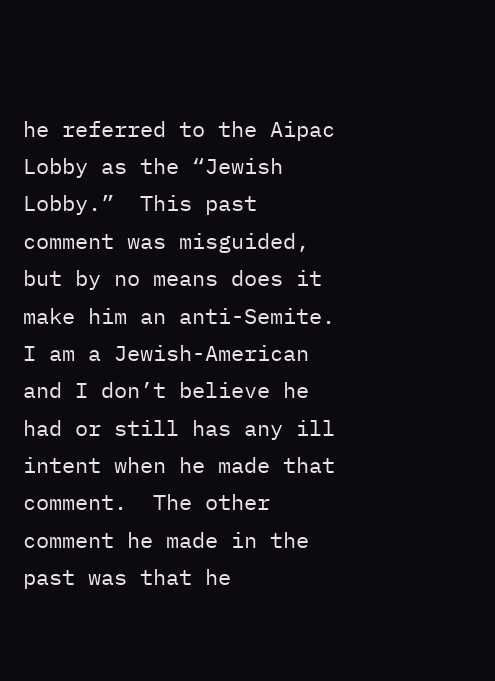he referred to the Aipac Lobby as the “Jewish Lobby.”  This past comment was misguided, but by no means does it make him an anti-Semite.  I am a Jewish-American and I don’t believe he had or still has any ill intent when he made that comment.  The other comment he made in the past was that he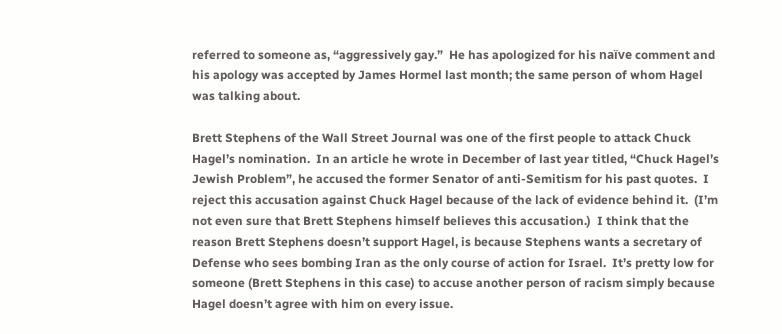referred to someone as, “aggressively gay.”  He has apologized for his naïve comment and his apology was accepted by James Hormel last month; the same person of whom Hagel was talking about.

Brett Stephens of the Wall Street Journal was one of the first people to attack Chuck Hagel’s nomination.  In an article he wrote in December of last year titled, “Chuck Hagel’s Jewish Problem”, he accused the former Senator of anti-Semitism for his past quotes.  I reject this accusation against Chuck Hagel because of the lack of evidence behind it.  (I’m not even sure that Brett Stephens himself believes this accusation.)  I think that the reason Brett Stephens doesn’t support Hagel, is because Stephens wants a secretary of Defense who sees bombing Iran as the only course of action for Israel.  It’s pretty low for someone (Brett Stephens in this case) to accuse another person of racism simply because Hagel doesn’t agree with him on every issue.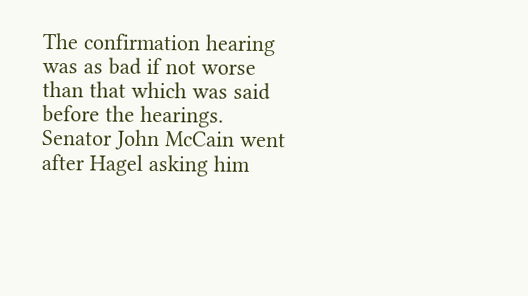The confirmation hearing was as bad if not worse than that which was said before the hearings.  Senator John McCain went after Hagel asking him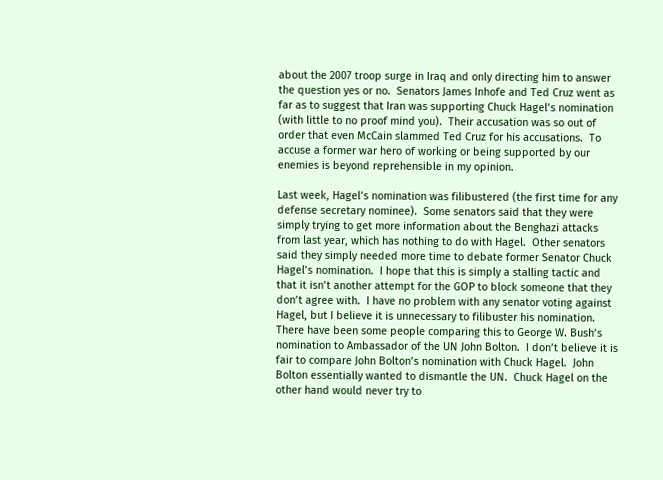about the 2007 troop surge in Iraq and only directing him to answer the question yes or no.  Senators James Inhofe and Ted Cruz went as far as to suggest that Iran was supporting Chuck Hagel’s nomination (with little to no proof mind you).  Their accusation was so out of order that even McCain slammed Ted Cruz for his accusations.  To accuse a former war hero of working or being supported by our enemies is beyond reprehensible in my opinion.

Last week, Hagel’s nomination was filibustered (the first time for any defense secretary nominee).  Some senators said that they were simply trying to get more information about the Benghazi attacks from last year, which has nothing to do with Hagel.  Other senators said they simply needed more time to debate former Senator Chuck Hagel’s nomination.  I hope that this is simply a stalling tactic and that it isn’t another attempt for the GOP to block someone that they don’t agree with.  I have no problem with any senator voting against Hagel, but I believe it is unnecessary to filibuster his nomination.  There have been some people comparing this to George W. Bush’s nomination to Ambassador of the UN John Bolton.  I don’t believe it is fair to compare John Bolton’s nomination with Chuck Hagel.  John Bolton essentially wanted to dismantle the UN.  Chuck Hagel on the other hand would never try to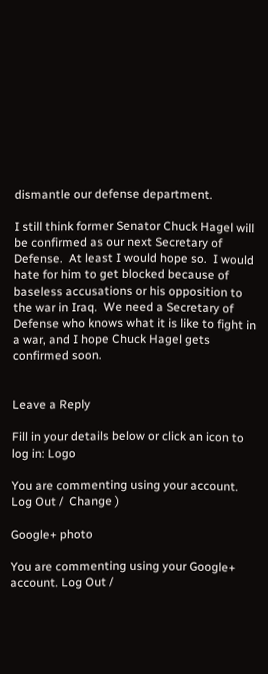dismantle our defense department.

I still think former Senator Chuck Hagel will be confirmed as our next Secretary of Defense.  At least I would hope so.  I would hate for him to get blocked because of baseless accusations or his opposition to the war in Iraq.  We need a Secretary of Defense who knows what it is like to fight in a war, and I hope Chuck Hagel gets confirmed soon.


Leave a Reply

Fill in your details below or click an icon to log in: Logo

You are commenting using your account. Log Out /  Change )

Google+ photo

You are commenting using your Google+ account. Log Out /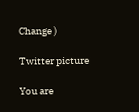Change )

Twitter picture

You are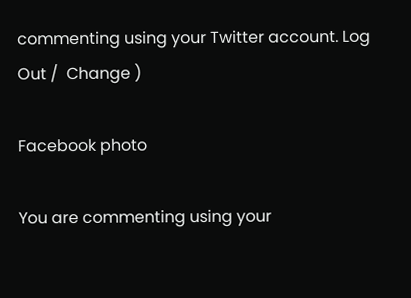commenting using your Twitter account. Log Out /  Change )

Facebook photo

You are commenting using your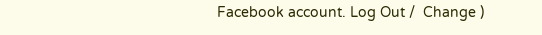Facebook account. Log Out /  Change )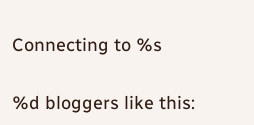Connecting to %s

%d bloggers like this: